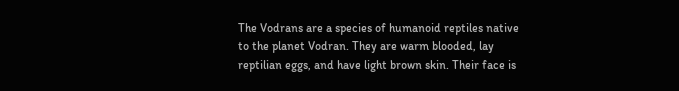The Vodrans are a species of humanoid reptiles native to the planet Vodran. They are warm blooded, lay reptilian eggs, and have light brown skin. Their face is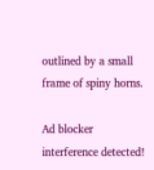outlined by a small frame of spiny horns.

Ad blocker interference detected!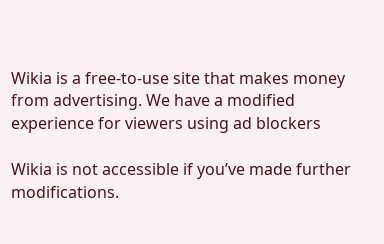Wikia is a free-to-use site that makes money from advertising. We have a modified experience for viewers using ad blockers

Wikia is not accessible if you’ve made further modifications.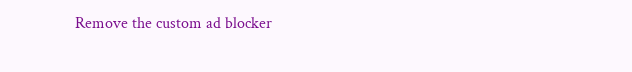Remove the custom ad blocker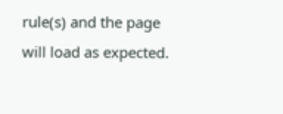rule(s) and the page will load as expected.